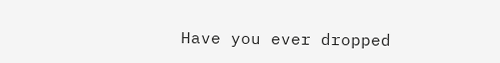Have you ever dropped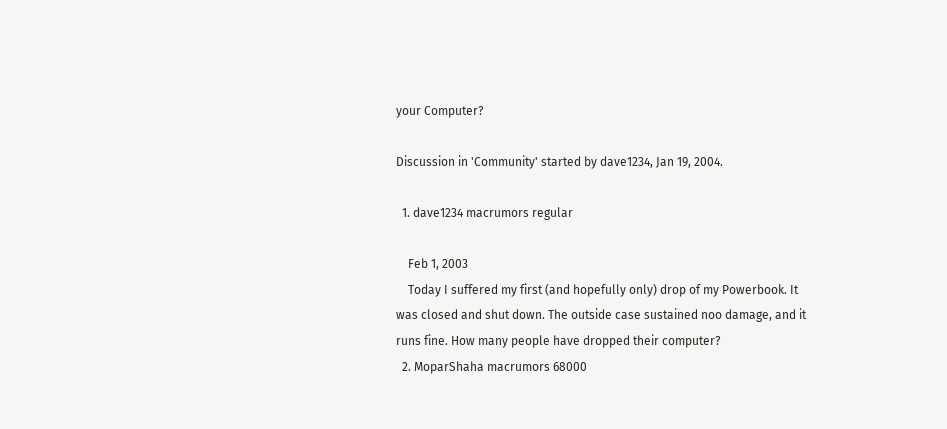your Computer?

Discussion in 'Community' started by dave1234, Jan 19, 2004.

  1. dave1234 macrumors regular

    Feb 1, 2003
    Today I suffered my first (and hopefully only) drop of my Powerbook. It was closed and shut down. The outside case sustained noo damage, and it runs fine. How many people have dropped their computer?
  2. MoparShaha macrumors 68000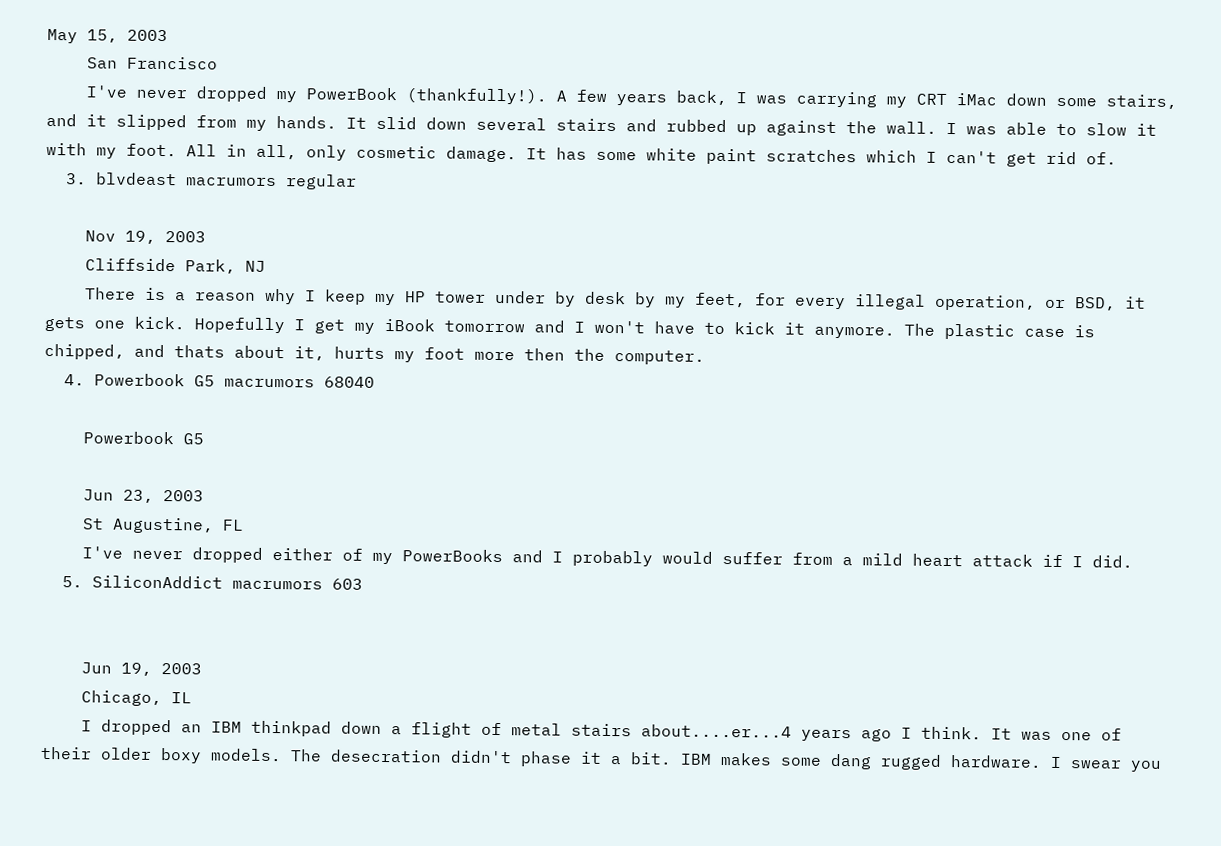May 15, 2003
    San Francisco
    I've never dropped my PowerBook (thankfully!). A few years back, I was carrying my CRT iMac down some stairs, and it slipped from my hands. It slid down several stairs and rubbed up against the wall. I was able to slow it with my foot. All in all, only cosmetic damage. It has some white paint scratches which I can't get rid of.
  3. blvdeast macrumors regular

    Nov 19, 2003
    Cliffside Park, NJ
    There is a reason why I keep my HP tower under by desk by my feet, for every illegal operation, or BSD, it gets one kick. Hopefully I get my iBook tomorrow and I won't have to kick it anymore. The plastic case is chipped, and thats about it, hurts my foot more then the computer.
  4. Powerbook G5 macrumors 68040

    Powerbook G5

    Jun 23, 2003
    St Augustine, FL
    I've never dropped either of my PowerBooks and I probably would suffer from a mild heart attack if I did.
  5. SiliconAddict macrumors 603


    Jun 19, 2003
    Chicago, IL
    I dropped an IBM thinkpad down a flight of metal stairs about....er...4 years ago I think. It was one of their older boxy models. The desecration didn't phase it a bit. IBM makes some dang rugged hardware. I swear you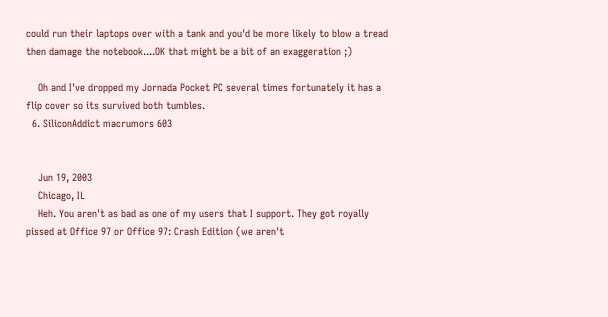could run their laptops over with a tank and you'd be more likely to blow a tread then damage the notebook....OK that might be a bit of an exaggeration ;)

    Oh and I've dropped my Jornada Pocket PC several times fortunately it has a flip cover so its survived both tumbles.
  6. SiliconAddict macrumors 603


    Jun 19, 2003
    Chicago, IL
    Heh. You aren't as bad as one of my users that I support. They got royally pissed at Office 97 or Office 97: Crash Edition (we aren't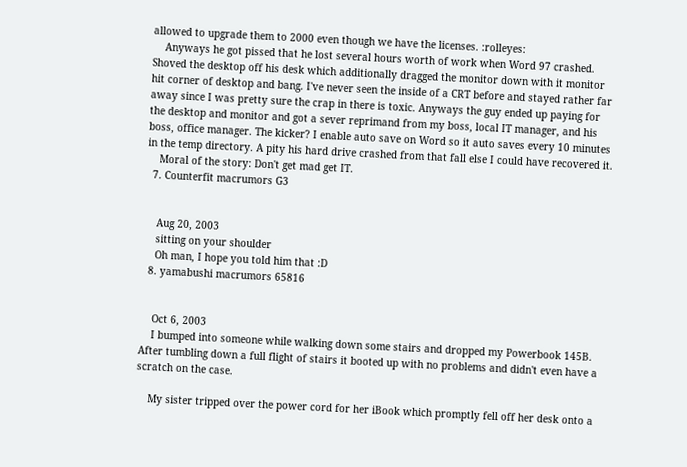allowed to upgrade them to 2000 even though we have the licenses. :rolleyes:
    Anyways he got pissed that he lost several hours worth of work when Word 97 crashed. Shoved the desktop off his desk which additionally dragged the monitor down with it monitor hit corner of desktop and bang. I've never seen the inside of a CRT before and stayed rather far away since I was pretty sure the crap in there is toxic. Anyways the guy ended up paying for the desktop and monitor and got a sever reprimand from my boss, local IT manager, and his boss, office manager. The kicker? I enable auto save on Word so it auto saves every 10 minutes in the temp directory. A pity his hard drive crashed from that fall else I could have recovered it.
    Moral of the story: Don't get mad get IT.
  7. Counterfit macrumors G3


    Aug 20, 2003
    sitting on your shoulder
    Oh man, I hope you told him that :D
  8. yamabushi macrumors 65816


    Oct 6, 2003
    I bumped into someone while walking down some stairs and dropped my Powerbook 145B. After tumbling down a full flight of stairs it booted up with no problems and didn't even have a scratch on the case.

    My sister tripped over the power cord for her iBook which promptly fell off her desk onto a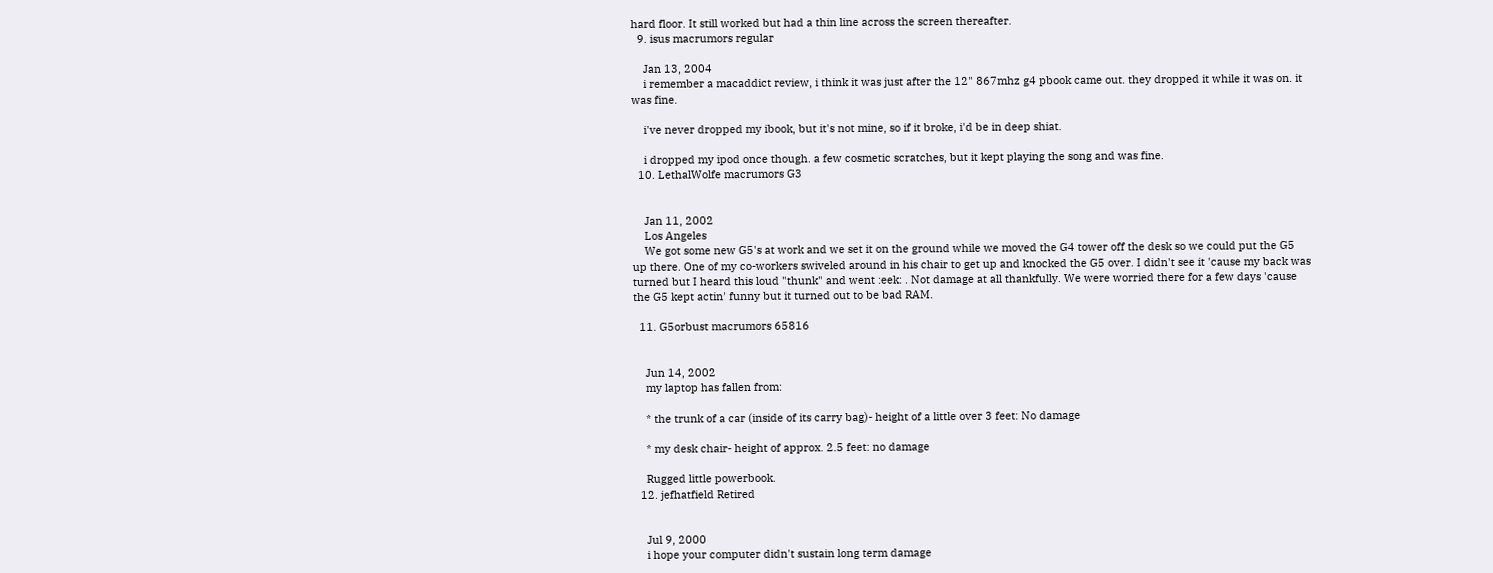hard floor. It still worked but had a thin line across the screen thereafter.
  9. isus macrumors regular

    Jan 13, 2004
    i remember a macaddict review, i think it was just after the 12" 867mhz g4 pbook came out. they dropped it while it was on. it was fine.

    i've never dropped my ibook, but it's not mine, so if it broke, i'd be in deep shiat.

    i dropped my ipod once though. a few cosmetic scratches, but it kept playing the song and was fine.
  10. LethalWolfe macrumors G3


    Jan 11, 2002
    Los Angeles
    We got some new G5's at work and we set it on the ground while we moved the G4 tower off the desk so we could put the G5 up there. One of my co-workers swiveled around in his chair to get up and knocked the G5 over. I didn't see it 'cause my back was turned but I heard this loud "thunk" and went :eek: . Not damage at all thankfully. We were worried there for a few days 'cause the G5 kept actin' funny but it turned out to be bad RAM.

  11. G5orbust macrumors 65816


    Jun 14, 2002
    my laptop has fallen from:

    * the trunk of a car (inside of its carry bag)- height of a little over 3 feet: No damage

    * my desk chair- height of approx. 2.5 feet: no damage

    Rugged little powerbook.
  12. jefhatfield Retired


    Jul 9, 2000
    i hope your computer didn't sustain long term damage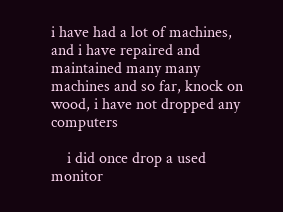i have had a lot of machines, and i have repaired and maintained many many machines and so far, knock on wood, i have not dropped any computers

    i did once drop a used monitor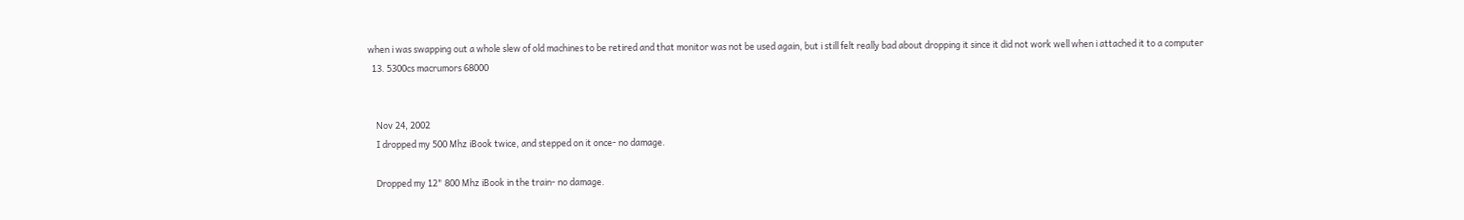when i was swapping out a whole slew of old machines to be retired and that monitor was not be used again, but i still felt really bad about dropping it since it did not work well when i attached it to a computer
  13. 5300cs macrumors 68000


    Nov 24, 2002
    I dropped my 500 Mhz iBook twice, and stepped on it once- no damage.

    Dropped my 12" 800 Mhz iBook in the train- no damage.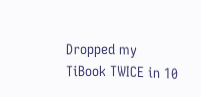Dropped my TiBook TWICE in 10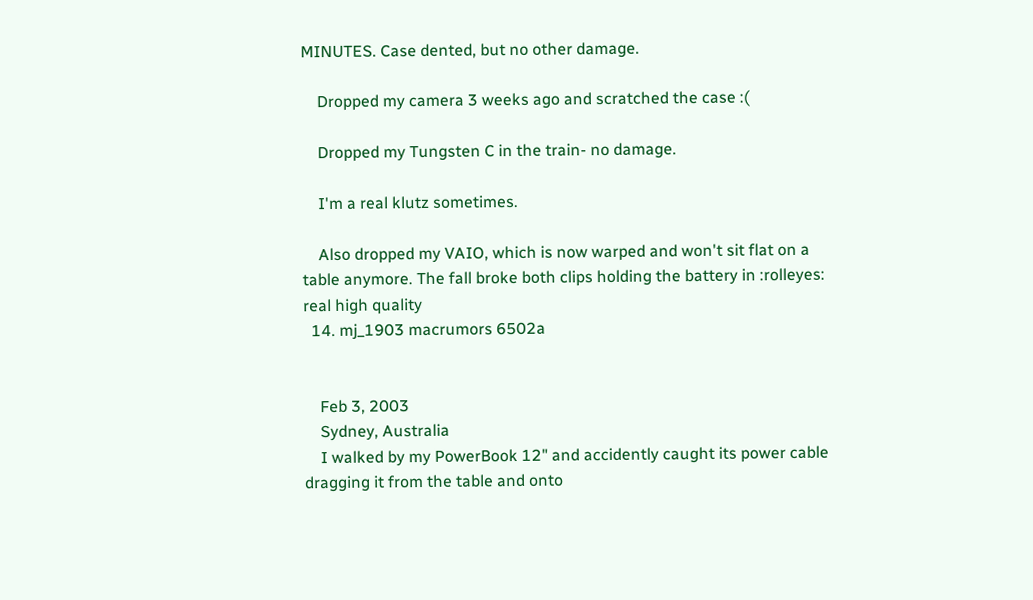MINUTES. Case dented, but no other damage.

    Dropped my camera 3 weeks ago and scratched the case :(

    Dropped my Tungsten C in the train- no damage.

    I'm a real klutz sometimes.

    Also dropped my VAIO, which is now warped and won't sit flat on a table anymore. The fall broke both clips holding the battery in :rolleyes: real high quality
  14. mj_1903 macrumors 6502a


    Feb 3, 2003
    Sydney, Australia
    I walked by my PowerBook 12" and accidently caught its power cable dragging it from the table and onto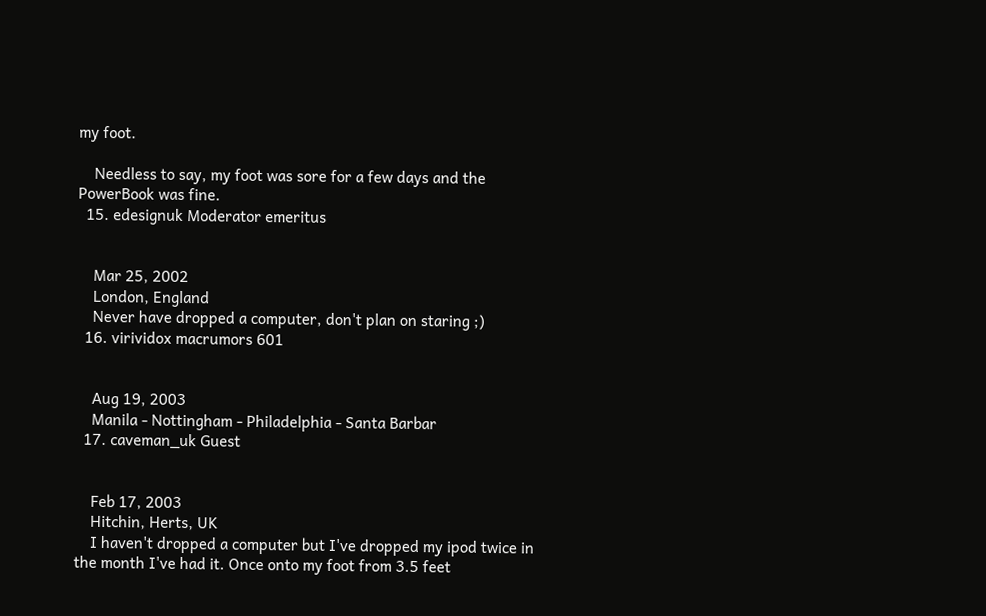my foot.

    Needless to say, my foot was sore for a few days and the PowerBook was fine.
  15. edesignuk Moderator emeritus


    Mar 25, 2002
    London, England
    Never have dropped a computer, don't plan on staring ;)
  16. virividox macrumors 601


    Aug 19, 2003
    Manila - Nottingham - Philadelphia - Santa Barbar
  17. caveman_uk Guest


    Feb 17, 2003
    Hitchin, Herts, UK
    I haven't dropped a computer but I've dropped my ipod twice in the month I've had it. Once onto my foot from 3.5 feet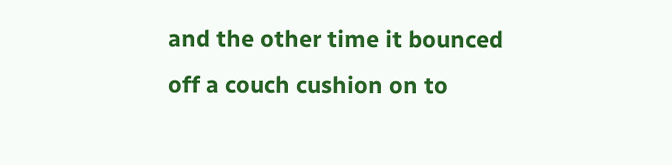and the other time it bounced off a couch cushion on to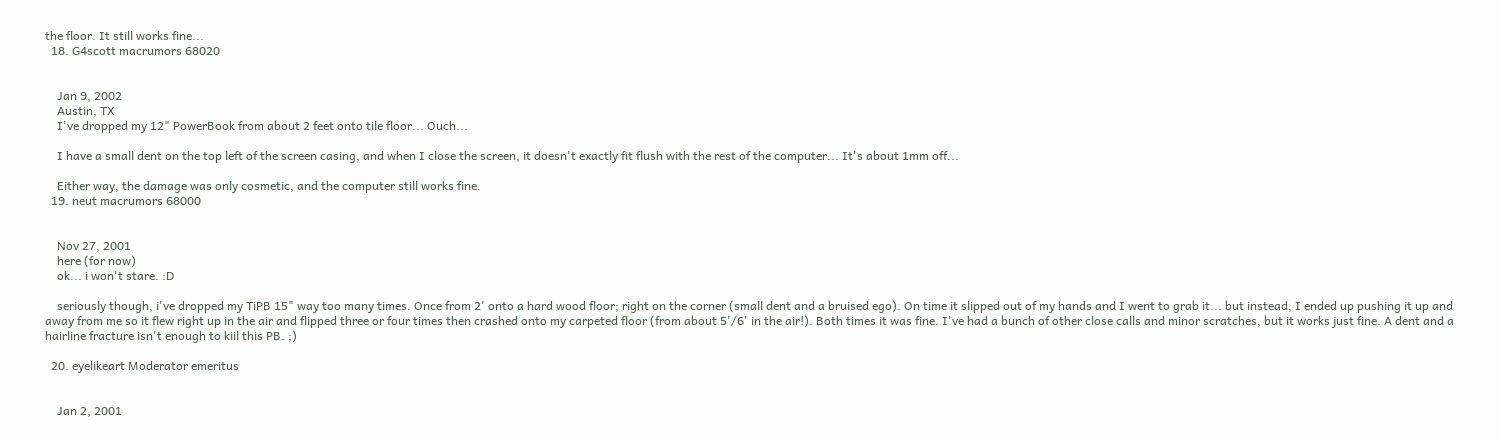the floor. It still works fine...
  18. G4scott macrumors 68020


    Jan 9, 2002
    Austin, TX
    I've dropped my 12" PowerBook from about 2 feet onto tile floor... Ouch...

    I have a small dent on the top left of the screen casing, and when I close the screen, it doesn't exactly fit flush with the rest of the computer... It's about 1mm off...

    Either way, the damage was only cosmetic, and the computer still works fine.
  19. neut macrumors 68000


    Nov 27, 2001
    here (for now)
    ok... i won't stare. :D

    seriously though, i've dropped my TiPB 15" way too many times. Once from 2' onto a hard wood floor; right on the corner (small dent and a bruised ego). On time it slipped out of my hands and I went to grab it... but instead, I ended up pushing it up and away from me so it flew right up in the air and flipped three or four times then crashed onto my carpeted floor (from about 5'/6' in the air!). Both times it was fine. I've had a bunch of other close calls and minor scratches, but it works just fine. A dent and a hairline fracture isn't enough to kiil this PB. ;)

  20. eyelikeart Moderator emeritus


    Jan 2, 2001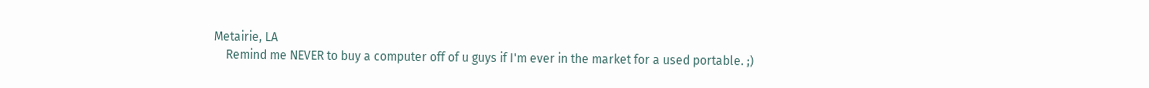Metairie, LA
    Remind me NEVER to buy a computer off of u guys if I'm ever in the market for a used portable. ;)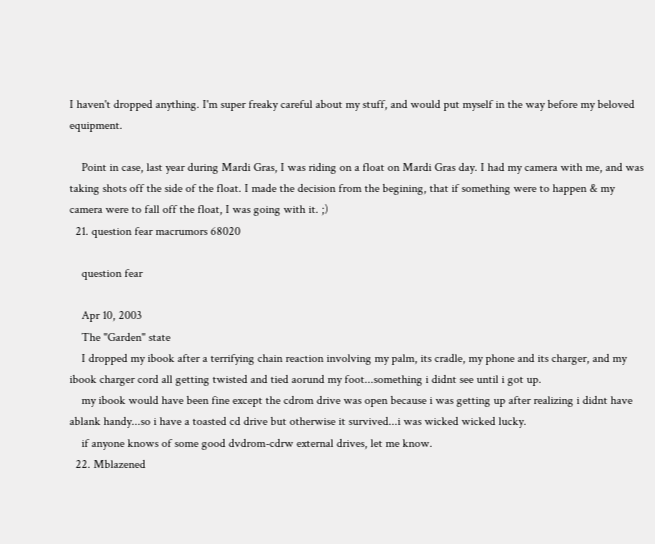I haven't dropped anything. I'm super freaky careful about my stuff, and would put myself in the way before my beloved equipment.

    Point in case, last year during Mardi Gras, I was riding on a float on Mardi Gras day. I had my camera with me, and was taking shots off the side of the float. I made the decision from the begining, that if something were to happen & my camera were to fall off the float, I was going with it. ;)
  21. question fear macrumors 68020

    question fear

    Apr 10, 2003
    The "Garden" state
    I dropped my ibook after a terrifying chain reaction involving my palm, its cradle, my phone and its charger, and my ibook charger cord all getting twisted and tied aorund my foot...something i didnt see until i got up.
    my ibook would have been fine except the cdrom drive was open because i was getting up after realizing i didnt have ablank handy...so i have a toasted cd drive but otherwise it survived...i was wicked wicked lucky.
    if anyone knows of some good dvdrom-cdrw external drives, let me know.
  22. Mblazened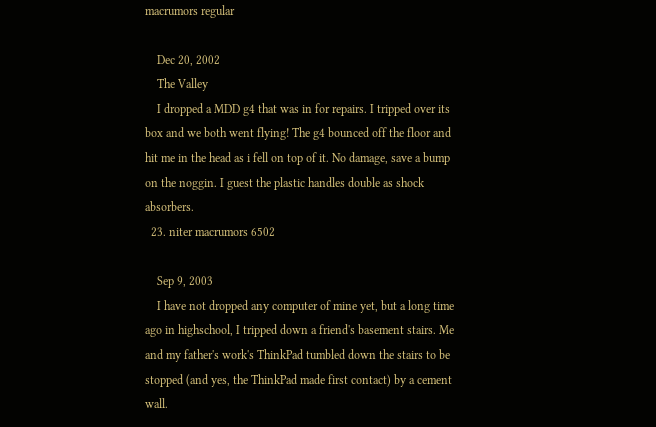macrumors regular

    Dec 20, 2002
    The Valley
    I dropped a MDD g4 that was in for repairs. I tripped over its box and we both went flying! The g4 bounced off the floor and hit me in the head as i fell on top of it. No damage, save a bump on the noggin. I guest the plastic handles double as shock absorbers.
  23. niter macrumors 6502

    Sep 9, 2003
    I have not dropped any computer of mine yet, but a long time ago in highschool, I tripped down a friend's basement stairs. Me and my father's work's ThinkPad tumbled down the stairs to be stopped (and yes, the ThinkPad made first contact) by a cement wall.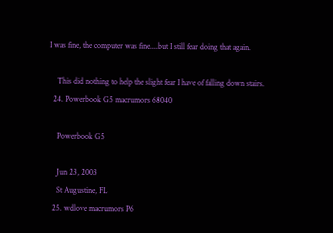I was fine, the computer was fine....but I still fear doing that again.

    This did nothing to help the slight fear I have of falling down stairs.
  24. Powerbook G5 macrumors 68040

    Powerbook G5

    Jun 23, 2003
    St Augustine, FL
  25. wdlove macrumors P6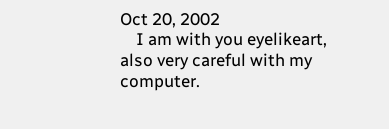Oct 20, 2002
    I am with you eyelikeart, also very careful with my computer.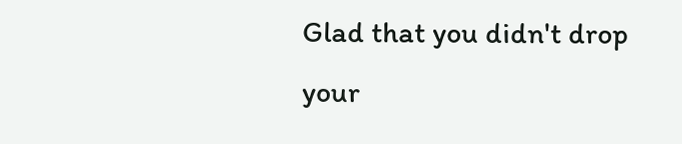Glad that you didn't drop your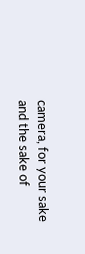camera, for your sake and the sake of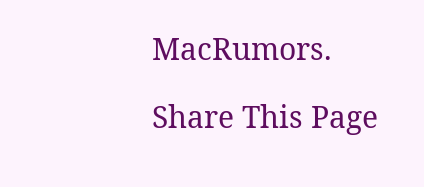MacRumors.

Share This Page